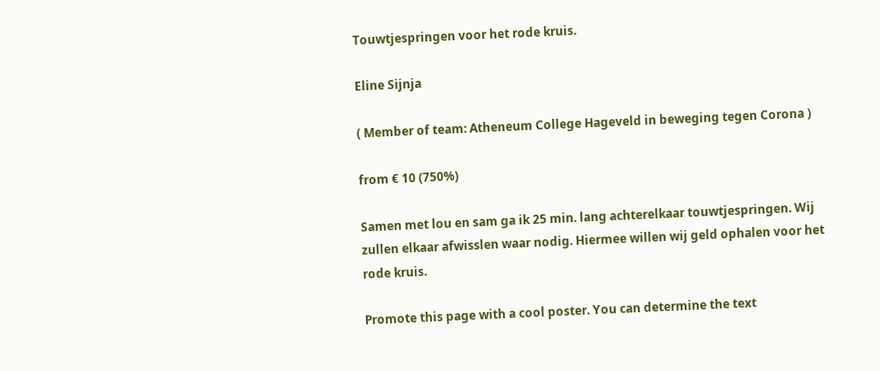Touwtjespringen voor het rode kruis.

Eline Sijnja

( Member of team: Atheneum College Hageveld in beweging tegen Corona )

from € 10 (750%)

Samen met lou en sam ga ik 25 min. lang achterelkaar touwtjespringen. Wij zullen elkaar afwisslen waar nodig. Hiermee willen wij geld ophalen voor het rode kruis.

Promote this page with a cool poster. You can determine the text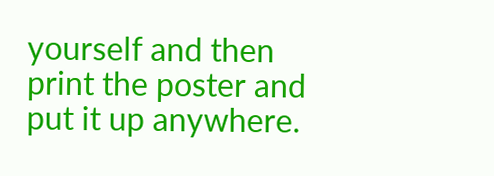yourself and then print the poster and put it up anywhere.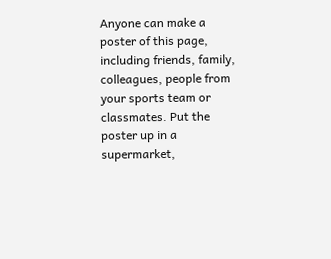Anyone can make a poster of this page, including friends, family, colleagues, people from your sports team or classmates. Put the poster up in a supermarket,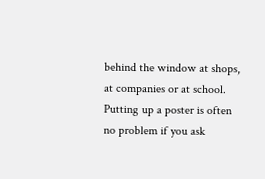behind the window at shops, at companies or at school. Putting up a poster is often no problem if you ask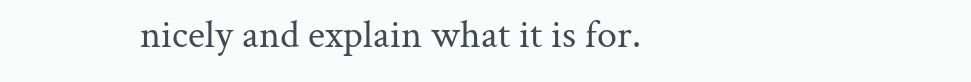nicely and explain what it is for.